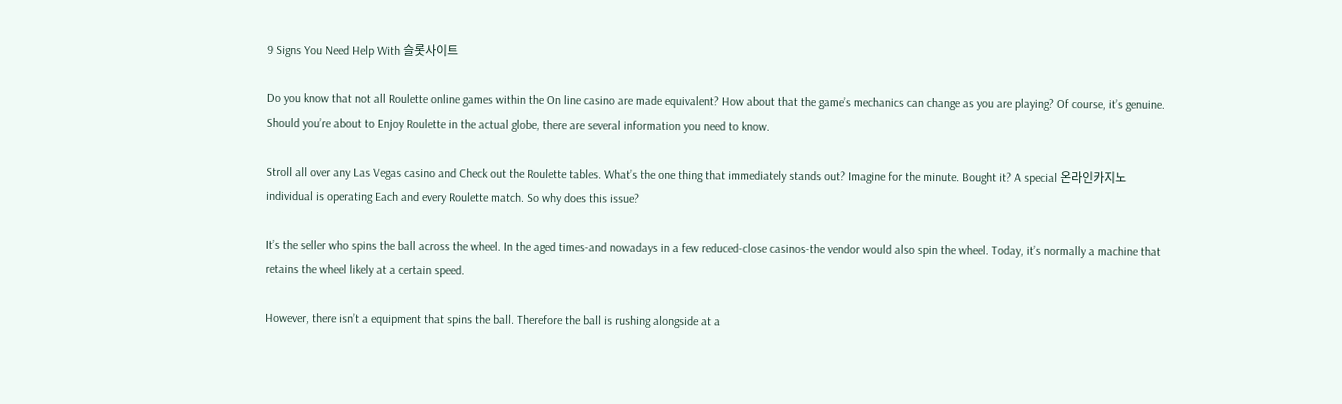9 Signs You Need Help With 슬롯사이트

Do you know that not all Roulette online games within the On line casino are made equivalent? How about that the game’s mechanics can change as you are playing? Of course, it’s genuine. Should you’re about to Enjoy Roulette in the actual globe, there are several information you need to know.

Stroll all over any Las Vegas casino and Check out the Roulette tables. What’s the one thing that immediately stands out? Imagine for the minute. Bought it? A special 온라인카지노 individual is operating Each and every Roulette match. So why does this issue?

It’s the seller who spins the ball across the wheel. In the aged times-and nowadays in a few reduced-close casinos-the vendor would also spin the wheel. Today, it’s normally a machine that retains the wheel likely at a certain speed.

However, there isn’t a equipment that spins the ball. Therefore the ball is rushing alongside at a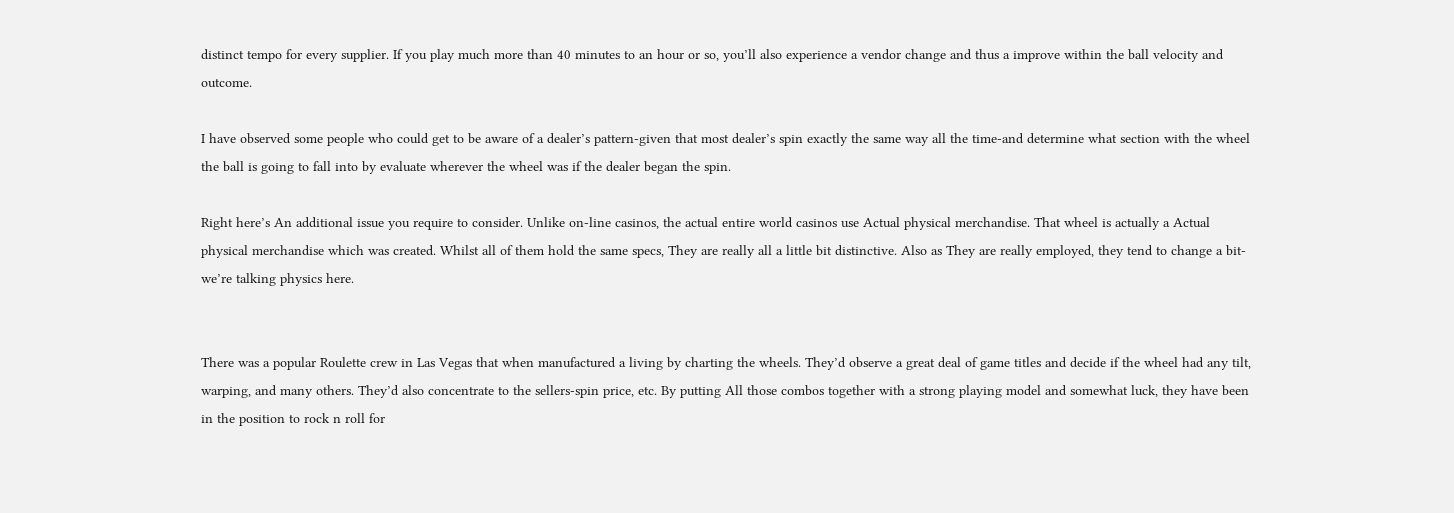distinct tempo for every supplier. If you play much more than 40 minutes to an hour or so, you’ll also experience a vendor change and thus a improve within the ball velocity and outcome.

I have observed some people who could get to be aware of a dealer’s pattern-given that most dealer’s spin exactly the same way all the time-and determine what section with the wheel the ball is going to fall into by evaluate wherever the wheel was if the dealer began the spin.

Right here’s An additional issue you require to consider. Unlike on-line casinos, the actual entire world casinos use Actual physical merchandise. That wheel is actually a Actual physical merchandise which was created. Whilst all of them hold the same specs, They are really all a little bit distinctive. Also as They are really employed, they tend to change a bit-we’re talking physics here.


There was a popular Roulette crew in Las Vegas that when manufactured a living by charting the wheels. They’d observe a great deal of game titles and decide if the wheel had any tilt, warping, and many others. They’d also concentrate to the sellers-spin price, etc. By putting All those combos together with a strong playing model and somewhat luck, they have been in the position to rock n roll for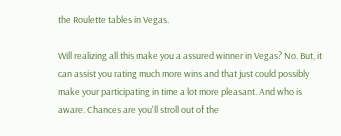the Roulette tables in Vegas.

Will realizing all this make you a assured winner in Vegas? No. But, it can assist you rating much more wins and that just could possibly make your participating in time a lot more pleasant. And who is aware. Chances are you'll stroll out of the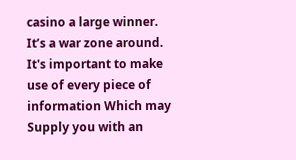casino a large winner. It’s a war zone around. It's important to make use of every piece of information Which may Supply you with an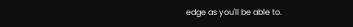edge as you'll be able to.